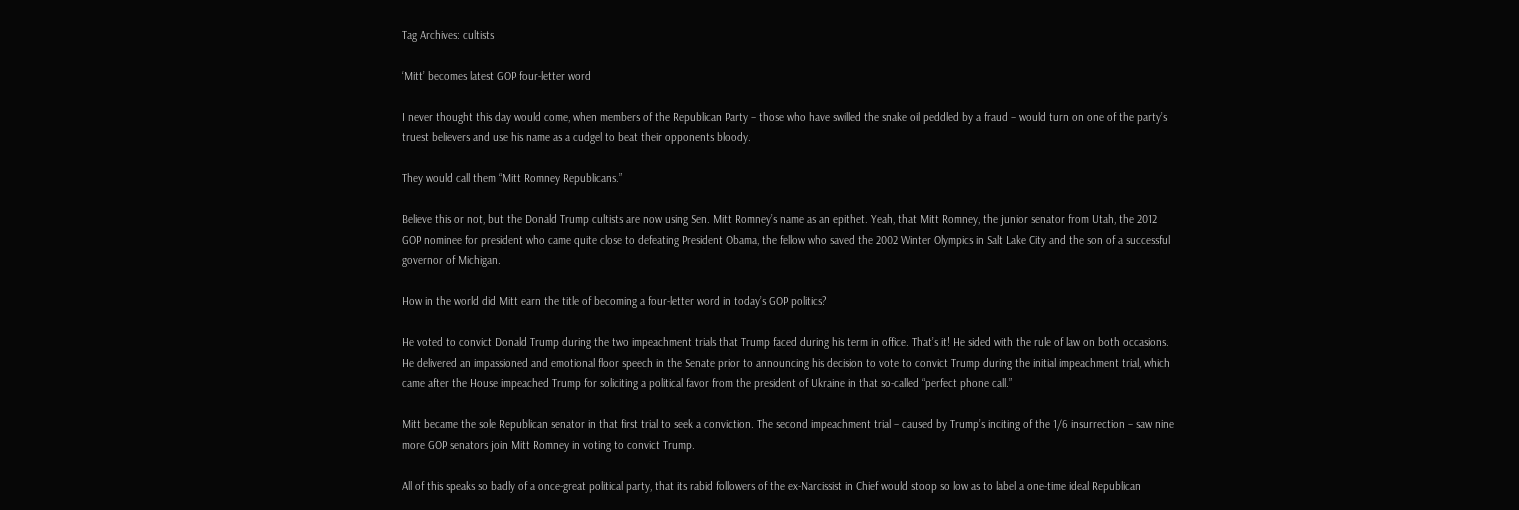Tag Archives: cultists

‘Mitt’ becomes latest GOP four-letter word

I never thought this day would come, when members of the Republican Party – those who have swilled the snake oil peddled by a fraud – would turn on one of the party’s truest believers and use his name as a cudgel to beat their opponents bloody.

They would call them “Mitt Romney Republicans.”

Believe this or not, but the Donald Trump cultists are now using Sen. Mitt Romney’s name as an epithet. Yeah, that Mitt Romney, the junior senator from Utah, the 2012 GOP nominee for president who came quite close to defeating President Obama, the fellow who saved the 2002 Winter Olympics in Salt Lake City and the son of a successful governor of Michigan.

How in the world did Mitt earn the title of becoming a four-letter word in today’s GOP politics?

He voted to convict Donald Trump during the two impeachment trials that Trump faced during his term in office. That’s it! He sided with the rule of law on both occasions. He delivered an impassioned and emotional floor speech in the Senate prior to announcing his decision to vote to convict Trump during the initial impeachment trial, which came after the House impeached Trump for soliciting a political favor from the president of Ukraine in that so-called “perfect phone call.”

Mitt became the sole Republican senator in that first trial to seek a conviction. The second impeachment trial – caused by Trump’s inciting of the 1/6 insurrection – saw nine more GOP senators join Mitt Romney in voting to convict Trump.

All of this speaks so badly of a once-great political party, that its rabid followers of the ex-Narcissist in Chief would stoop so low as to label a one-time ideal Republican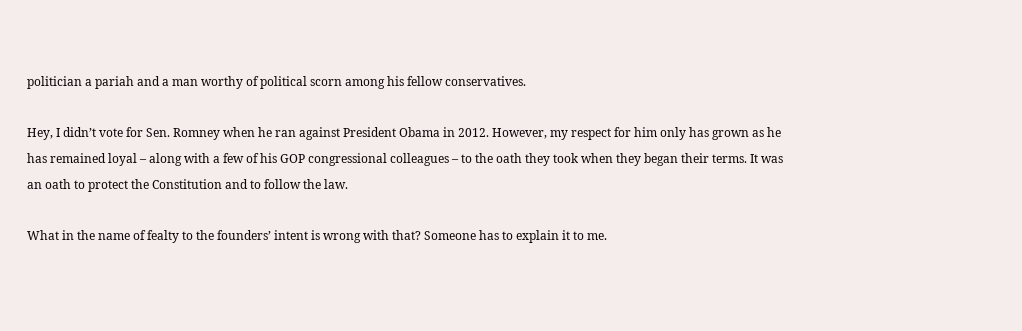politician a pariah and a man worthy of political scorn among his fellow conservatives.

Hey, I didn’t vote for Sen. Romney when he ran against President Obama in 2012. However, my respect for him only has grown as he has remained loyal – along with a few of his GOP congressional colleagues – to the oath they took when they began their terms. It was an oath to protect the Constitution and to follow the law.

What in the name of fealty to the founders’ intent is wrong with that? Someone has to explain it to me.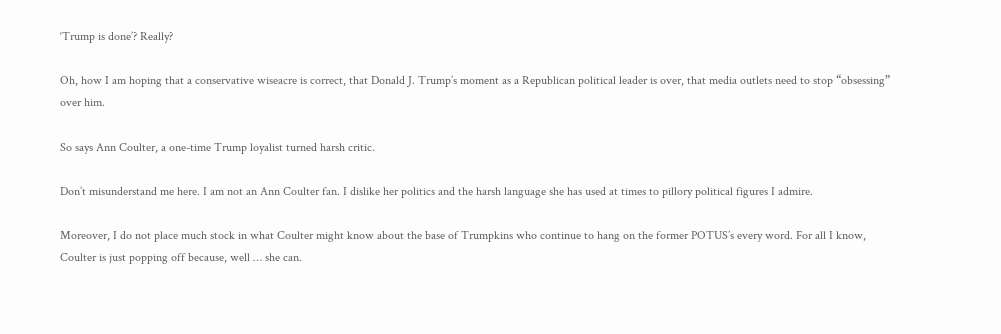‘Trump is done’? Really?

Oh, how I am hoping that a conservative wiseacre is correct, that Donald J. Trump’s moment as a Republican political leader is over, that media outlets need to stop “obsessing” over him.

So says Ann Coulter, a one-time Trump loyalist turned harsh critic.

Don’t misunderstand me here. I am not an Ann Coulter fan. I dislike her politics and the harsh language she has used at times to pillory political figures I admire.

Moreover, I do not place much stock in what Coulter might know about the base of Trumpkins who continue to hang on the former POTUS’s every word. For all I know, Coulter is just popping off because, well … she can.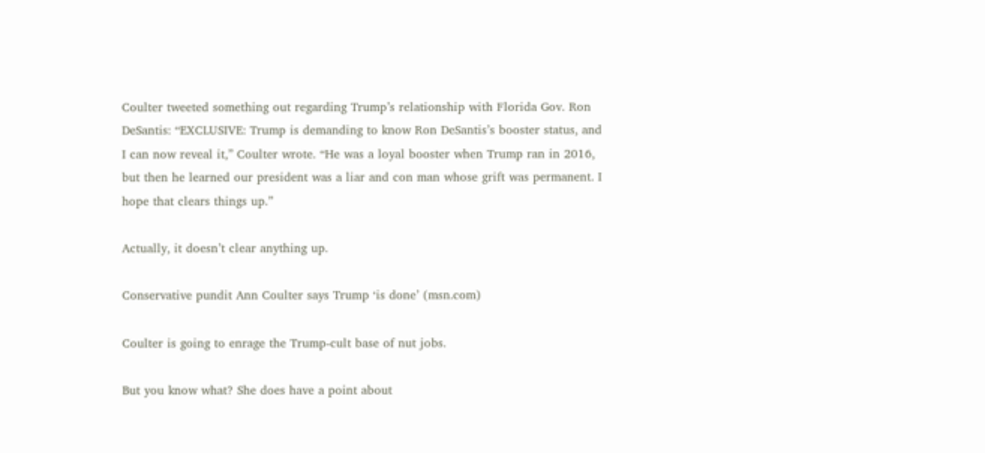Coulter tweeted something out regarding Trump’s relationship with Florida Gov. Ron DeSantis: “EXCLUSIVE: Trump is demanding to know Ron DeSantis’s booster status, and I can now reveal it,” Coulter wrote. “He was a loyal booster when Trump ran in 2016, but then he learned our president was a liar and con man whose grift was permanent. I hope that clears things up.”

Actually, it doesn’t clear anything up.

Conservative pundit Ann Coulter says Trump ‘is done’ (msn.com)

Coulter is going to enrage the Trump-cult base of nut jobs.

But you know what? She does have a point about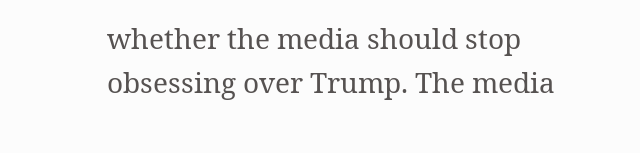whether the media should stop obsessing over Trump. The media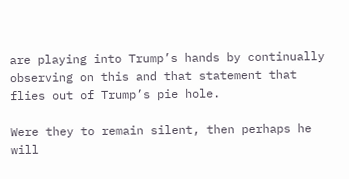are playing into Trump’s hands by continually observing on this and that statement that flies out of Trump’s pie hole.

Were they to remain silent, then perhaps he will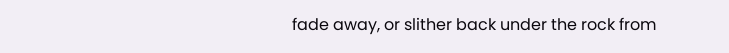fade away, or slither back under the rock from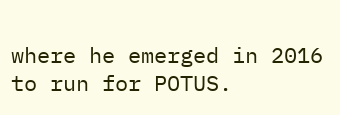where he emerged in 2016 to run for POTUS.